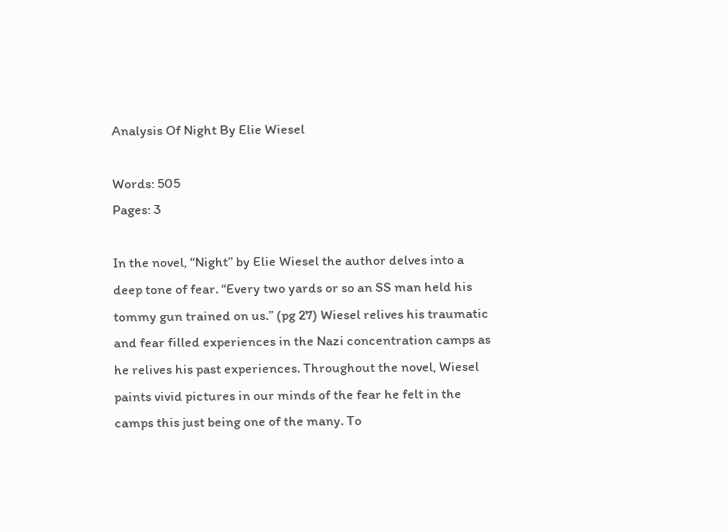Analysis Of Night By Elie Wiesel

Words: 505
Pages: 3

In the novel, “Night” by Elie Wiesel the author delves into a deep tone of fear. “Every two yards or so an SS man held his tommy gun trained on us.” (pg 27) Wiesel relives his traumatic and fear filled experiences in the Nazi concentration camps as he relives his past experiences. Throughout the novel, Wiesel paints vivid pictures in our minds of the fear he felt in the camps this just being one of the many. To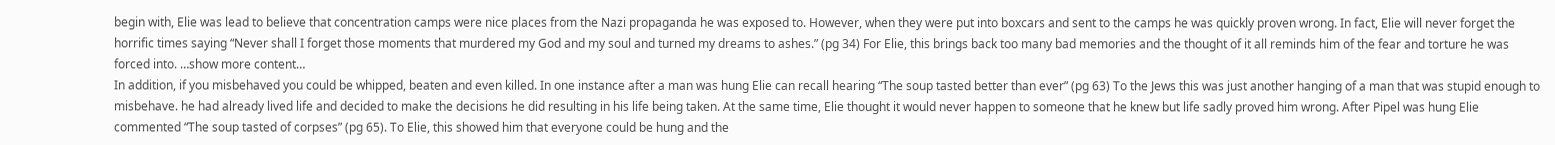begin with, Elie was lead to believe that concentration camps were nice places from the Nazi propaganda he was exposed to. However, when they were put into boxcars and sent to the camps he was quickly proven wrong. In fact, Elie will never forget the horrific times saying “Never shall I forget those moments that murdered my God and my soul and turned my dreams to ashes.” (pg 34) For Elie, this brings back too many bad memories and the thought of it all reminds him of the fear and torture he was forced into. …show more content…
In addition, if you misbehaved you could be whipped, beaten and even killed. In one instance after a man was hung Elie can recall hearing “The soup tasted better than ever” (pg 63) To the Jews this was just another hanging of a man that was stupid enough to misbehave. he had already lived life and decided to make the decisions he did resulting in his life being taken. At the same time, Elie thought it would never happen to someone that he knew but life sadly proved him wrong. After Pipel was hung Elie commented “The soup tasted of corpses” (pg 65). To Elie, this showed him that everyone could be hung and the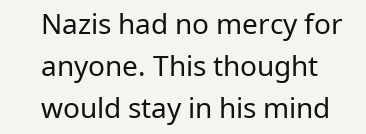Nazis had no mercy for anyone. This thought would stay in his mind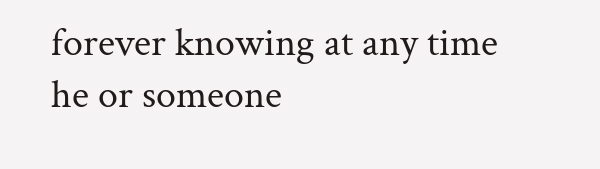forever knowing at any time he or someone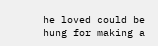he loved could be hung for making a